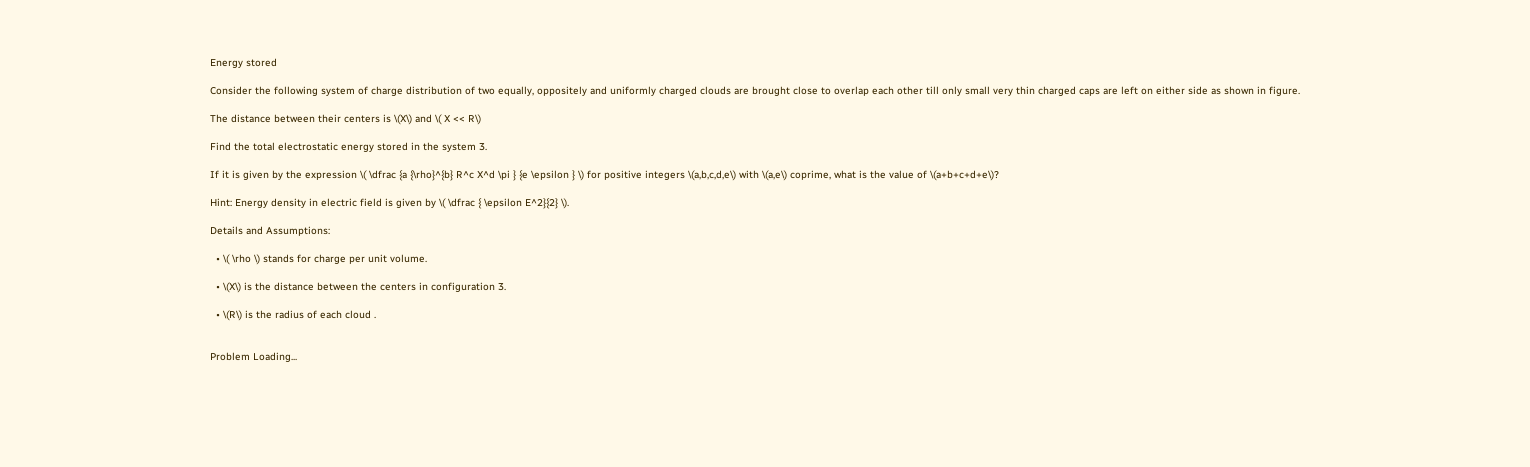Energy stored

Consider the following system of charge distribution of two equally, oppositely and uniformly charged clouds are brought close to overlap each other till only small very thin charged caps are left on either side as shown in figure.

The distance between their centers is \(X\) and \( X << R\)

Find the total electrostatic energy stored in the system 3.

If it is given by the expression \( \dfrac {a {\rho}^{b} R^c X^d \pi } {e \epsilon } \) for positive integers \(a,b,c,d,e\) with \(a,e\) coprime, what is the value of \(a+b+c+d+e\)?

Hint: Energy density in electric field is given by \( \dfrac { \epsilon E^2}{2} \).

Details and Assumptions:

  • \( \rho \) stands for charge per unit volume.

  • \(X\) is the distance between the centers in configuration 3.

  • \(R\) is the radius of each cloud .


Problem Loading...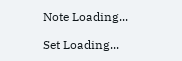Note Loading...

Set Loading...